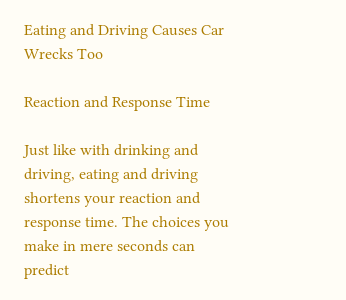Eating and Driving Causes Car Wrecks Too

Reaction and Response Time

Just like with drinking and driving, eating and driving shortens your reaction and response time. The choices you make in mere seconds can predict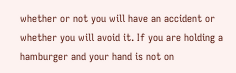whether or not you will have an accident or whether you will avoid it. If you are holding a hamburger and your hand is not on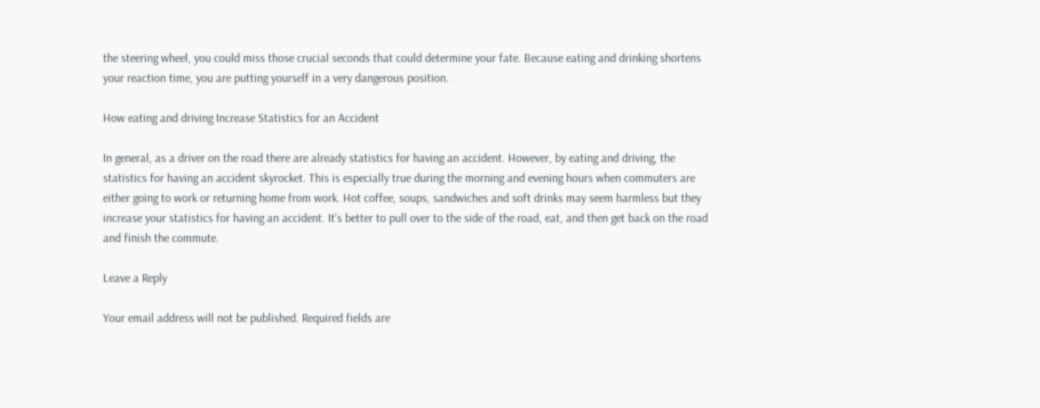the steering wheel, you could miss those crucial seconds that could determine your fate. Because eating and drinking shortens your reaction time, you are putting yourself in a very dangerous position.

How eating and driving Increase Statistics for an Accident

In general, as a driver on the road there are already statistics for having an accident. However, by eating and driving, the statistics for having an accident skyrocket. This is especially true during the morning and evening hours when commuters are either going to work or returning home from work. Hot coffee, soups, sandwiches and soft drinks may seem harmless but they increase your statistics for having an accident. It’s better to pull over to the side of the road, eat, and then get back on the road and finish the commute.

Leave a Reply

Your email address will not be published. Required fields are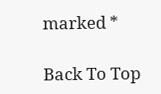marked *

Back To Top